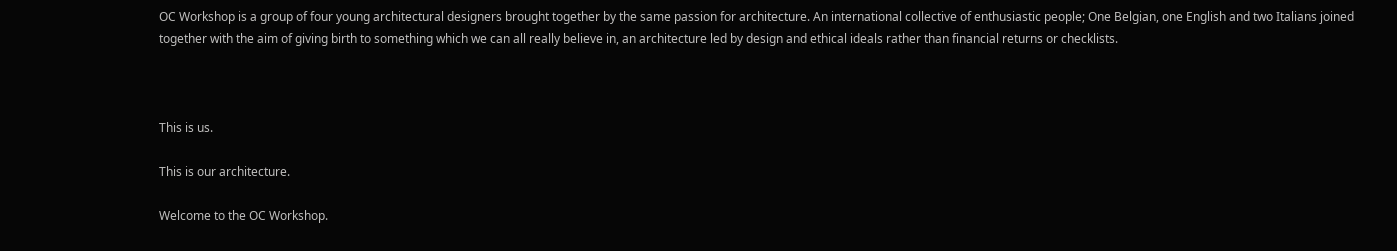OC Workshop is a group of four young architectural designers brought together by the same passion for architecture. An international collective of enthusiastic people; One Belgian, one English and two Italians joined together with the aim of giving birth to something which we can all really believe in, an architecture led by design and ethical ideals rather than financial returns or checklists.



This is us.

This is our architecture.

Welcome to the OC Workshop.